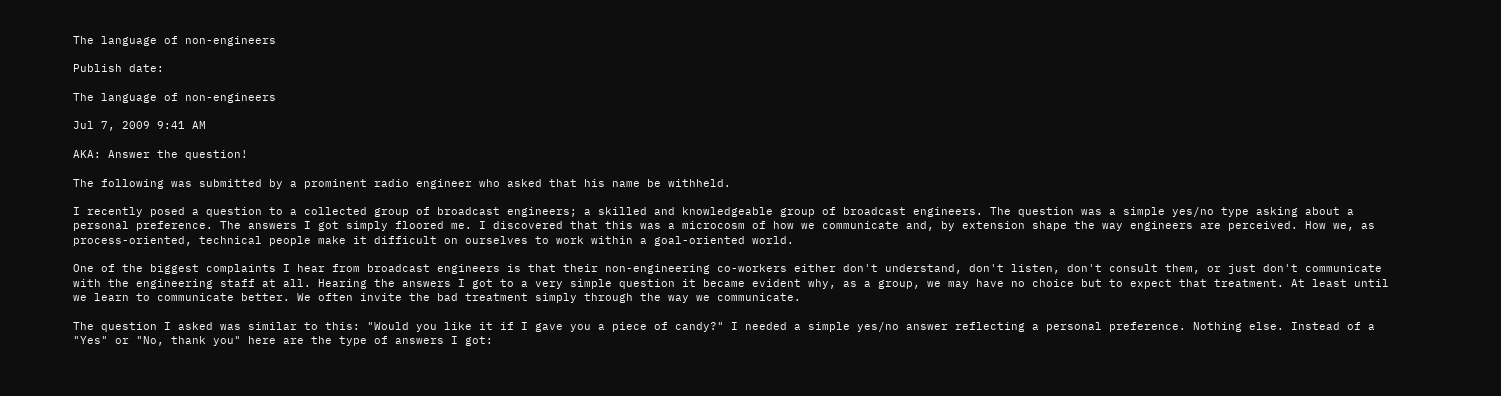The language of non-engineers

Publish date:

The language of non-engineers

Jul 7, 2009 9:41 AM

AKA: Answer the question!

The following was submitted by a prominent radio engineer who asked that his name be withheld.

I recently posed a question to a collected group of broadcast engineers; a skilled and knowledgeable group of broadcast engineers. The question was a simple yes/no type asking about a personal preference. The answers I got simply floored me. I discovered that this was a microcosm of how we communicate and, by extension shape the way engineers are perceived. How we, as process-oriented, technical people make it difficult on ourselves to work within a goal-oriented world.

One of the biggest complaints I hear from broadcast engineers is that their non-engineering co-workers either don't understand, don't listen, don't consult them, or just don't communicate with the engineering staff at all. Hearing the answers I got to a very simple question it became evident why, as a group, we may have no choice but to expect that treatment. At least until we learn to communicate better. We often invite the bad treatment simply through the way we communicate.

The question I asked was similar to this: "Would you like it if I gave you a piece of candy?" I needed a simple yes/no answer reflecting a personal preference. Nothing else. Instead of a "Yes" or "No, thank you" here are the type of answers I got: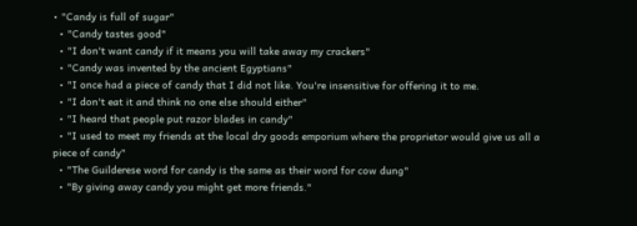• "Candy is full of sugar"
  • "Candy tastes good"
  • "I don't want candy if it means you will take away my crackers"
  • "Candy was invented by the ancient Egyptians"
  • "I once had a piece of candy that I did not like. You're insensitive for offering it to me.
  • "I don't eat it and think no one else should either"
  • "I heard that people put razor blades in candy"
  • "I used to meet my friends at the local dry goods emporium where the proprietor would give us all a piece of candy"
  • "The Guilderese word for candy is the same as their word for cow dung"
  • "By giving away candy you might get more friends."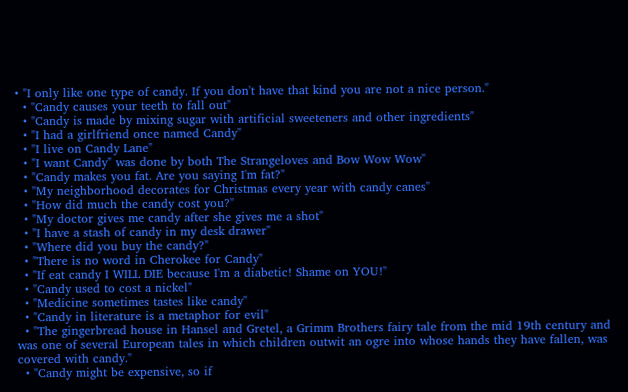• "I only like one type of candy. If you don't have that kind you are not a nice person."
  • "Candy causes your teeth to fall out"
  • "Candy is made by mixing sugar with artificial sweeteners and other ingredients"
  • "I had a girlfriend once named Candy"
  • "I live on Candy Lane"
  • "I want Candy" was done by both The Strangeloves and Bow Wow Wow"
  • "Candy makes you fat. Are you saying I'm fat?"
  • "My neighborhood decorates for Christmas every year with candy canes"
  • "How did much the candy cost you?"
  • "My doctor gives me candy after she gives me a shot"
  • "I have a stash of candy in my desk drawer"
  • "Where did you buy the candy?"
  • "There is no word in Cherokee for Candy"
  • "If eat candy I WILL DIE because I'm a diabetic! Shame on YOU!"
  • "Candy used to cost a nickel"
  • "Medicine sometimes tastes like candy"
  • "Candy in literature is a metaphor for evil"
  • "The gingerbread house in Hansel and Gretel, a Grimm Brothers fairy tale from the mid 19th century and was one of several European tales in which children outwit an ogre into whose hands they have fallen, was covered with candy."
  • "Candy might be expensive, so if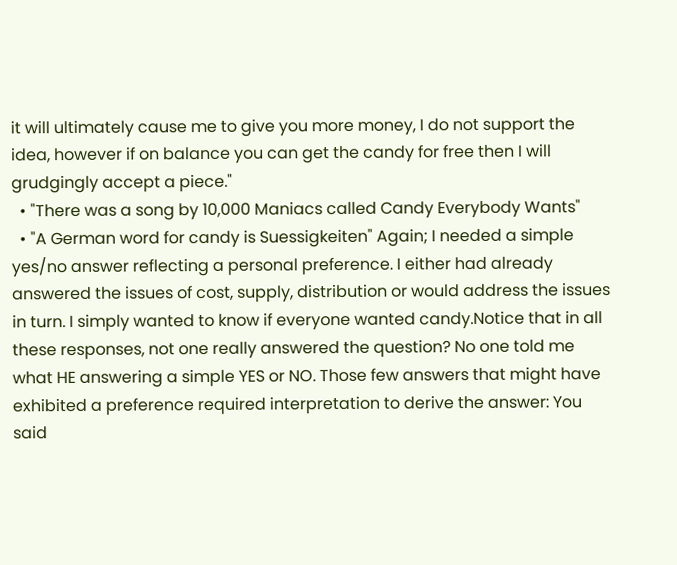it will ultimately cause me to give you more money, I do not support the idea, however if on balance you can get the candy for free then I will grudgingly accept a piece."
  • "There was a song by 10,000 Maniacs called Candy Everybody Wants"
  • "A German word for candy is Suessigkeiten" Again; I needed a simple yes/no answer reflecting a personal preference. I either had already answered the issues of cost, supply, distribution or would address the issues in turn. I simply wanted to know if everyone wanted candy.Notice that in all these responses, not one really answered the question? No one told me what HE answering a simple YES or NO. Those few answers that might have exhibited a preference required interpretation to derive the answer: You said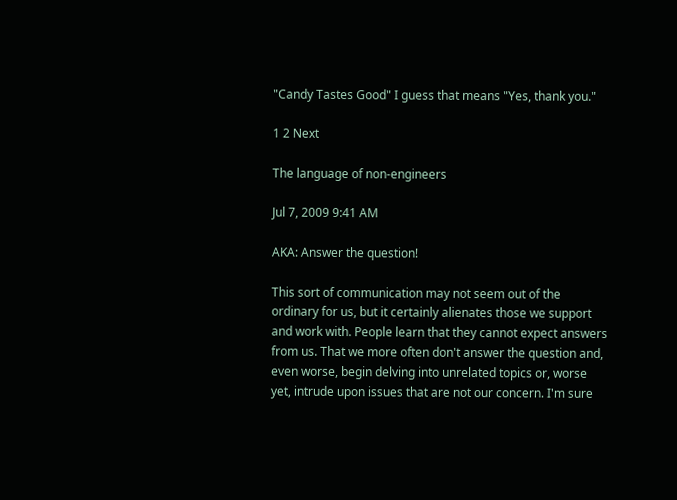"Candy Tastes Good" I guess that means "Yes, thank you."

1 2 Next

The language of non-engineers

Jul 7, 2009 9:41 AM

AKA: Answer the question!

This sort of communication may not seem out of the ordinary for us, but it certainly alienates those we support and work with. People learn that they cannot expect answers from us. That we more often don't answer the question and, even worse, begin delving into unrelated topics or, worse yet, intrude upon issues that are not our concern. I'm sure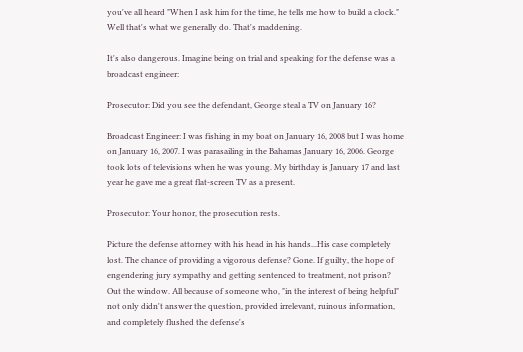you've all heard "When I ask him for the time, he tells me how to build a clock." Well that's what we generally do. That's maddening.

It's also dangerous. Imagine being on trial and speaking for the defense was a broadcast engineer:

Prosecutor: Did you see the defendant, George steal a TV on January 16?

Broadcast Engineer: I was fishing in my boat on January 16, 2008 but I was home on January 16, 2007. I was parasailing in the Bahamas January 16, 2006. George took lots of televisions when he was young. My birthday is January 17 and last year he gave me a great flat-screen TV as a present.

Prosecutor: Your honor, the prosecution rests.

Picture the defense attorney with his head in his hands...His case completely lost. The chance of providing a vigorous defense? Gone. If guilty, the hope of engendering jury sympathy and getting sentenced to treatment, not prison? Out the window. All because of someone who, "in the interest of being helpful" not only didn't answer the question, provided irrelevant, ruinous information, and completely flushed the defense's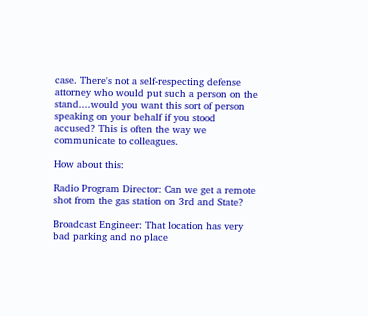case. There's not a self-respecting defense attorney who would put such a person on the stand....would you want this sort of person speaking on your behalf if you stood accused? This is often the way we communicate to colleagues.

How about this:

Radio Program Director: Can we get a remote shot from the gas station on 3rd and State?

Broadcast Engineer: That location has very bad parking and no place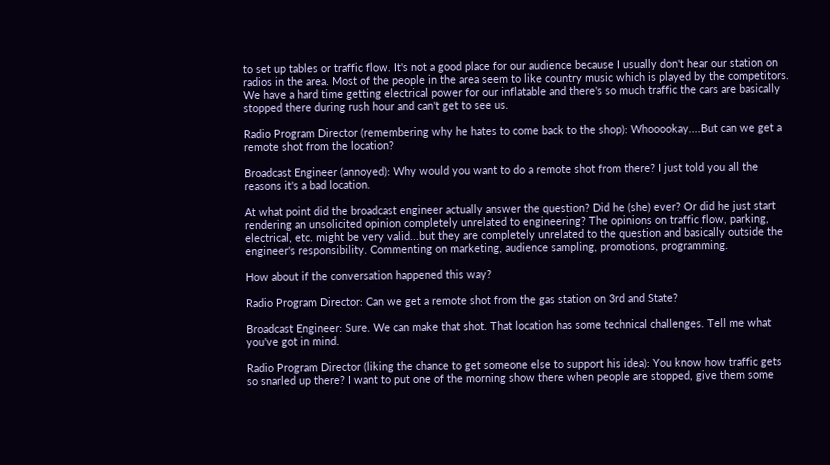to set up tables or traffic flow. It's not a good place for our audience because I usually don't hear our station on radios in the area. Most of the people in the area seem to like country music which is played by the competitors. We have a hard time getting electrical power for our inflatable and there's so much traffic the cars are basically stopped there during rush hour and can't get to see us.

Radio Program Director (remembering why he hates to come back to the shop): Whooookay....But can we get a remote shot from the location?

Broadcast Engineer (annoyed): Why would you want to do a remote shot from there? I just told you all the reasons it's a bad location.

At what point did the broadcast engineer actually answer the question? Did he (she) ever? Or did he just start rendering an unsolicited opinion completely unrelated to engineering? The opinions on traffic flow, parking, electrical, etc. might be very valid...but they are completely unrelated to the question and basically outside the engineer's responsibility. Commenting on marketing, audience sampling, promotions, programming.

How about if the conversation happened this way?

Radio Program Director: Can we get a remote shot from the gas station on 3rd and State?

Broadcast Engineer: Sure. We can make that shot. That location has some technical challenges. Tell me what you've got in mind.

Radio Program Director (liking the chance to get someone else to support his idea): You know how traffic gets so snarled up there? I want to put one of the morning show there when people are stopped, give them some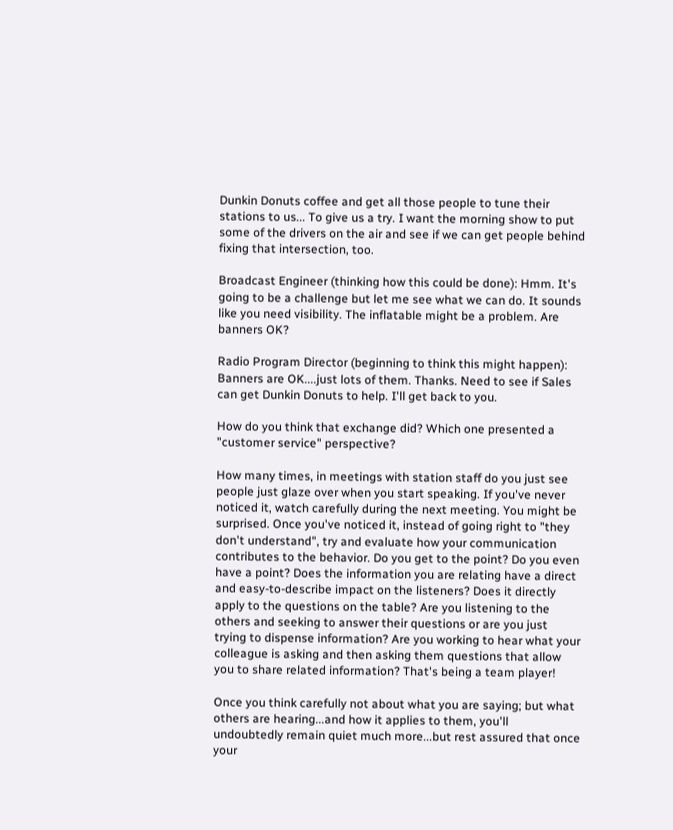Dunkin Donuts coffee and get all those people to tune their stations to us... To give us a try. I want the morning show to put some of the drivers on the air and see if we can get people behind fixing that intersection, too.

Broadcast Engineer (thinking how this could be done): Hmm. It's going to be a challenge but let me see what we can do. It sounds like you need visibility. The inflatable might be a problem. Are banners OK?

Radio Program Director (beginning to think this might happen): Banners are OK....just lots of them. Thanks. Need to see if Sales can get Dunkin Donuts to help. I'll get back to you.

How do you think that exchange did? Which one presented a "customer service" perspective?

How many times, in meetings with station staff do you just see people just glaze over when you start speaking. If you've never noticed it, watch carefully during the next meeting. You might be surprised. Once you've noticed it, instead of going right to "they don't understand", try and evaluate how your communication contributes to the behavior. Do you get to the point? Do you even have a point? Does the information you are relating have a direct and easy-to-describe impact on the listeners? Does it directly apply to the questions on the table? Are you listening to the others and seeking to answer their questions or are you just trying to dispense information? Are you working to hear what your colleague is asking and then asking them questions that allow you to share related information? That's being a team player!

Once you think carefully not about what you are saying; but what others are hearing...and how it applies to them, you'll undoubtedly remain quiet much more...but rest assured that once your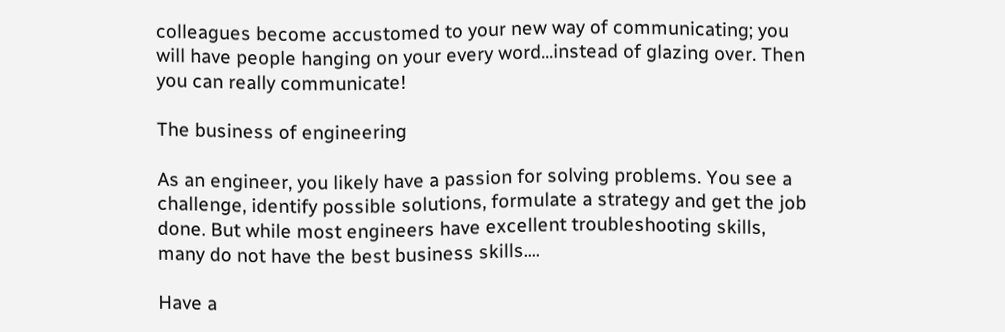colleagues become accustomed to your new way of communicating; you will have people hanging on your every word...instead of glazing over. Then you can really communicate!

The business of engineering

As an engineer, you likely have a passion for solving problems. You see a challenge, identify possible solutions, formulate a strategy and get the job done. But while most engineers have excellent troubleshooting skills, many do not have the best business skills....

Have a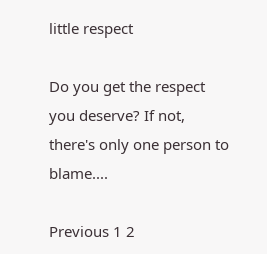little respect

Do you get the respect you deserve? If not, there's only one person to blame....

Previous 1 2